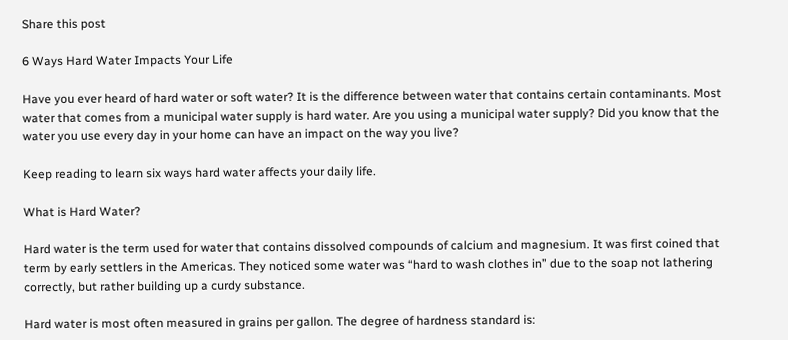Share this post

6 Ways Hard Water Impacts Your Life

Have you ever heard of hard water or soft water? It is the difference between water that contains certain contaminants. Most water that comes from a municipal water supply is hard water. Are you using a municipal water supply? Did you know that the water you use every day in your home can have an impact on the way you live?

Keep reading to learn six ways hard water affects your daily life.

What is Hard Water?

Hard water is the term used for water that contains dissolved compounds of calcium and magnesium. It was first coined that term by early settlers in the Americas. They noticed some water was “hard to wash clothes in” due to the soap not lathering correctly, but rather building up a curdy substance.

Hard water is most often measured in grains per gallon. The degree of hardness standard is: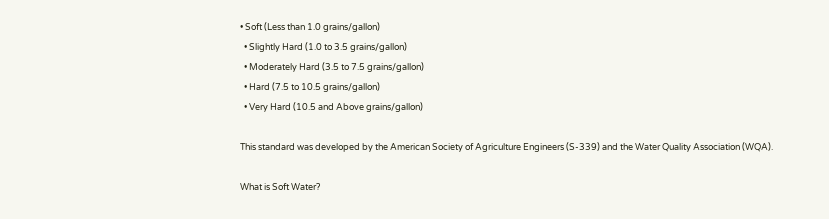• Soft (Less than 1.0 grains/gallon)
  • Slightly Hard (1.0 to 3.5 grains/gallon)
  • Moderately Hard (3.5 to 7.5 grains/gallon)
  • Hard (7.5 to 10.5 grains/gallon)
  • Very Hard (10.5 and Above grains/gallon)

This standard was developed by the American Society of Agriculture Engineers (S-339) and the Water Quality Association (WQA).

What is Soft Water?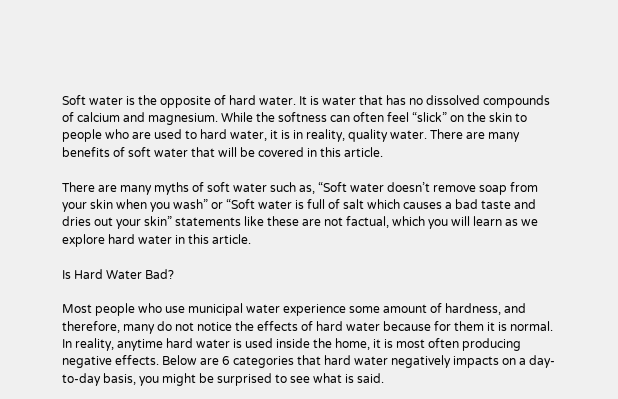Soft water is the opposite of hard water. It is water that has no dissolved compounds of calcium and magnesium. While the softness can often feel “slick” on the skin to people who are used to hard water, it is in reality, quality water. There are many benefits of soft water that will be covered in this article.

There are many myths of soft water such as, “Soft water doesn’t remove soap from your skin when you wash” or “Soft water is full of salt which causes a bad taste and dries out your skin” statements like these are not factual, which you will learn as we explore hard water in this article.

Is Hard Water Bad?

Most people who use municipal water experience some amount of hardness, and therefore, many do not notice the effects of hard water because for them it is normal. In reality, anytime hard water is used inside the home, it is most often producing negative effects. Below are 6 categories that hard water negatively impacts on a day-to-day basis, you might be surprised to see what is said.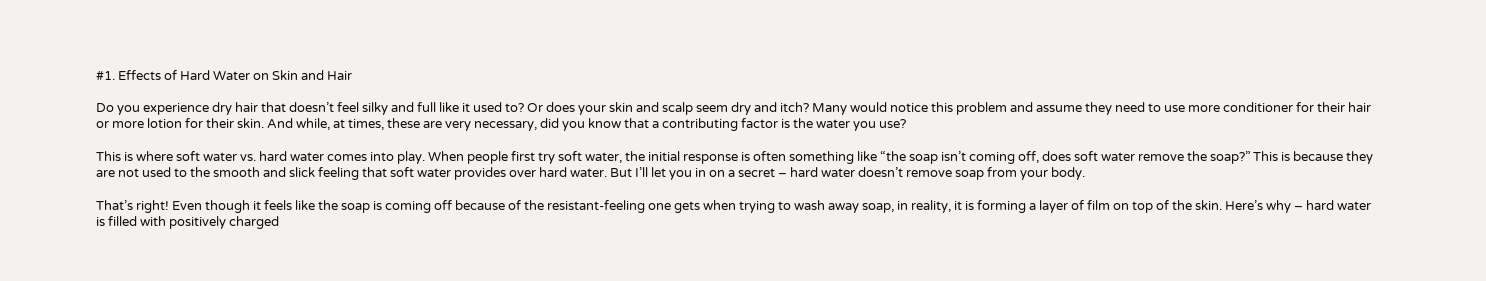#1. Effects of Hard Water on Skin and Hair

Do you experience dry hair that doesn’t feel silky and full like it used to? Or does your skin and scalp seem dry and itch? Many would notice this problem and assume they need to use more conditioner for their hair or more lotion for their skin. And while, at times, these are very necessary, did you know that a contributing factor is the water you use?

This is where soft water vs. hard water comes into play. When people first try soft water, the initial response is often something like “the soap isn’t coming off, does soft water remove the soap?” This is because they are not used to the smooth and slick feeling that soft water provides over hard water. But I’ll let you in on a secret – hard water doesn’t remove soap from your body.

That’s right! Even though it feels like the soap is coming off because of the resistant-feeling one gets when trying to wash away soap, in reality, it is forming a layer of film on top of the skin. Here’s why – hard water is filled with positively charged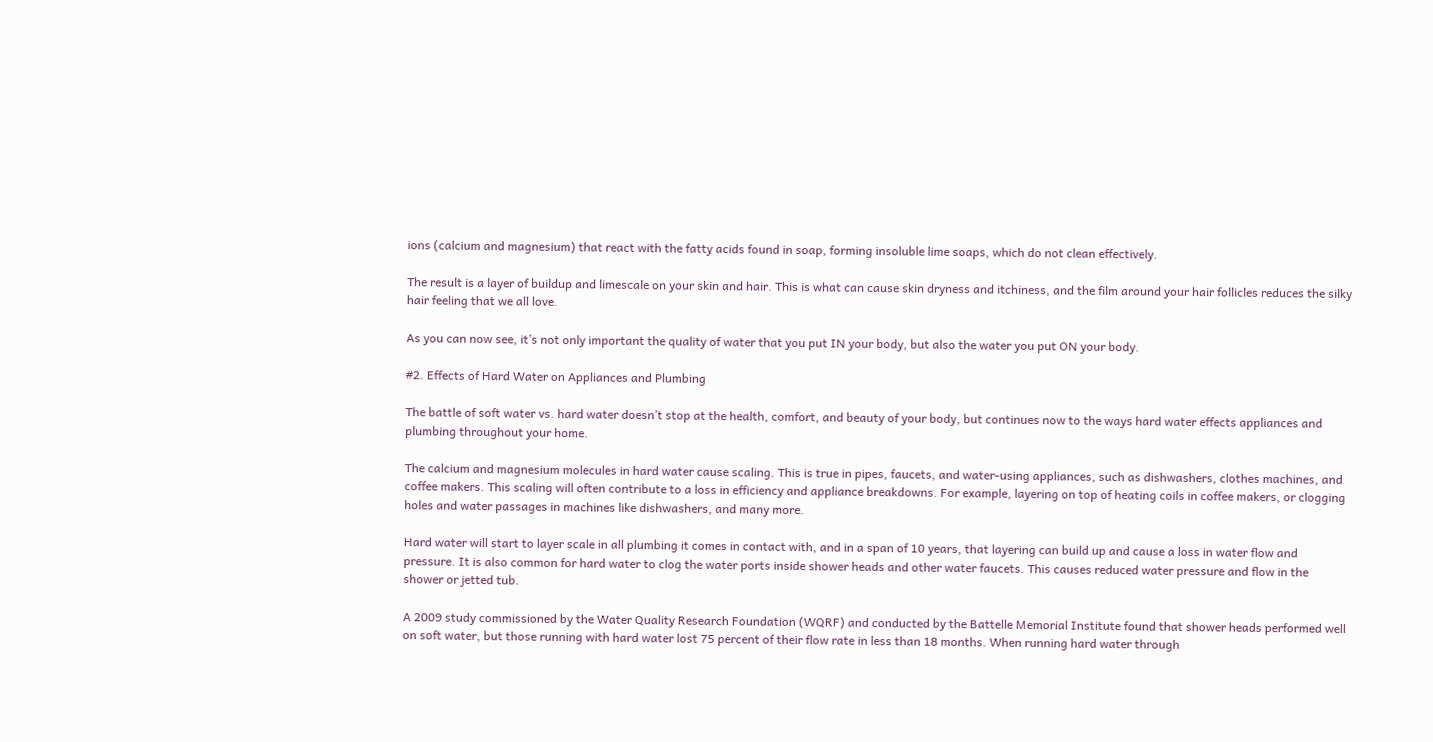ions (calcium and magnesium) that react with the fatty acids found in soap, forming insoluble lime soaps, which do not clean effectively.

The result is a layer of buildup and limescale on your skin and hair. This is what can cause skin dryness and itchiness, and the film around your hair follicles reduces the silky hair feeling that we all love.

As you can now see, it’s not only important the quality of water that you put IN your body, but also the water you put ON your body.

#2. Effects of Hard Water on Appliances and Plumbing

The battle of soft water vs. hard water doesn’t stop at the health, comfort, and beauty of your body, but continues now to the ways hard water effects appliances and plumbing throughout your home.

The calcium and magnesium molecules in hard water cause scaling. This is true in pipes, faucets, and water-using appliances, such as dishwashers, clothes machines, and coffee makers. This scaling will often contribute to a loss in efficiency and appliance breakdowns. For example, layering on top of heating coils in coffee makers, or clogging holes and water passages in machines like dishwashers, and many more.

Hard water will start to layer scale in all plumbing it comes in contact with, and in a span of 10 years, that layering can build up and cause a loss in water flow and pressure. It is also common for hard water to clog the water ports inside shower heads and other water faucets. This causes reduced water pressure and flow in the shower or jetted tub.

A 2009 study commissioned by the Water Quality Research Foundation (WQRF) and conducted by the Battelle Memorial Institute found that shower heads performed well on soft water, but those running with hard water lost 75 percent of their flow rate in less than 18 months. When running hard water through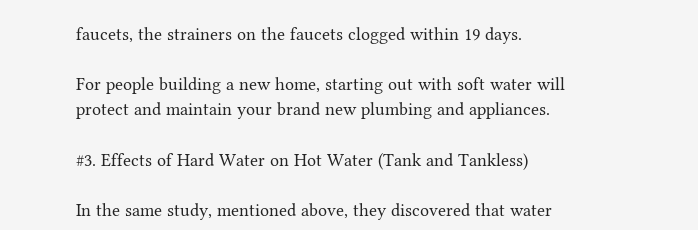faucets, the strainers on the faucets clogged within 19 days.

For people building a new home, starting out with soft water will protect and maintain your brand new plumbing and appliances.

#3. Effects of Hard Water on Hot Water (Tank and Tankless)

In the same study, mentioned above, they discovered that water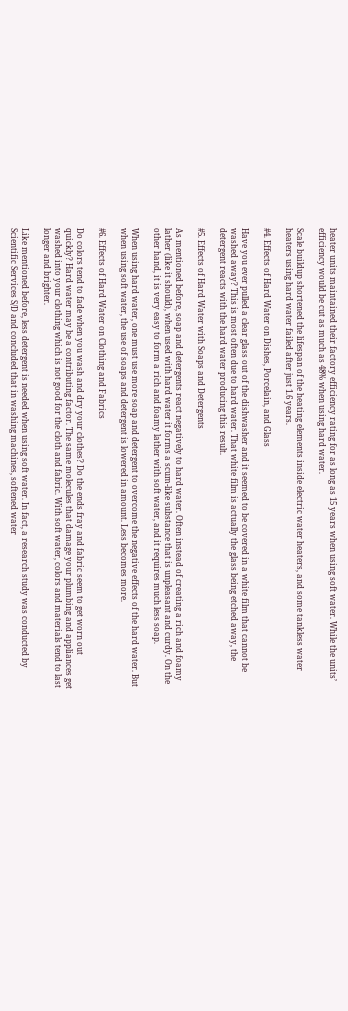heater units maintained their factory efficiency rating for as long as 15 years when using soft water. While the units’ efficiency would be cut as much as 48% when using hard water.

Scale buildup shortened the lifespan of the heating elements inside electric water heaters, and some tankless water heaters using hard water failed after just 1.6 years.

#4. Effects of Hard Water on Dishes, Porcelain, and Glass

Have you ever pulled a clear glass out of the dishwasher and it seemed to be covered in a white film that cannot be washed away? This is most often due to hard water. That white film is actually the glass being etched away, the detergent reacts with the hard water producing this result.

#5. Effects of Hard Water with Soaps and Detergents

As mentioned before, soap and detergents react negatively to hard water. Often instead of creating a rich and foamy lather (like it should), when used with hard water it forms a scum-like substance that is unpleasant and curdy. On the other hand, it is very easy to form a rich and foamy lather with soft water, and it requires much less soap.

When using hard water, one must use more soap and detergent to overcome the negative effects of the hard water. But when using soft water, the use of soaps and detergent is lowered in amount. Less becomes more.

#6. Effects of Hard Water on Clothing and Fabrics

Do colors tend to fade when you wash and dry your clothes? Do the ends fray and fabric seem to get worn out quickly? Hard water may be a contributing factor. The same molecules that damage your plumbing and appliances get washed into your clothing which is not good for the cloth and fabric. With soft water, colors and materials tend to last longer and brighter.

Like mentioned before, less detergent is needed when using soft water. In fact, a research study was conducted by Scientific Services S/D and concluded that in washing machines, softened water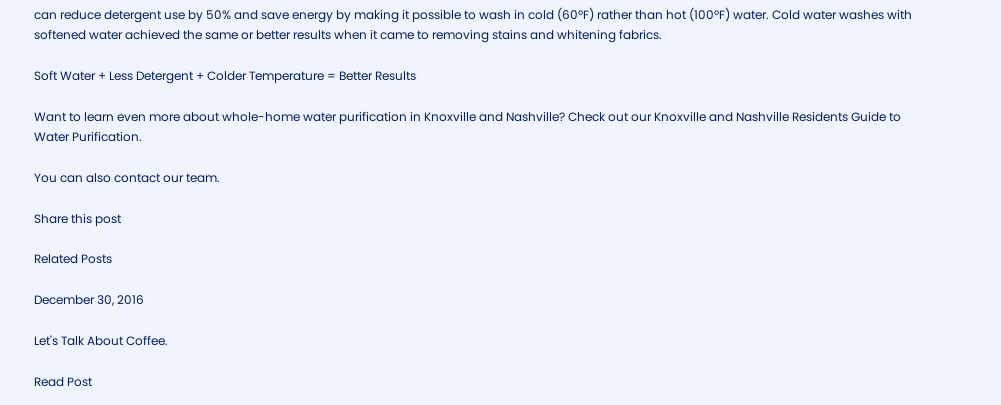can reduce detergent use by 50% and save energy by making it possible to wash in cold (60ºF) rather than hot (100ºF) water. Cold water washes with softened water achieved the same or better results when it came to removing stains and whitening fabrics.

Soft Water + Less Detergent + Colder Temperature = Better Results

Want to learn even more about whole-home water purification in Knoxville and Nashville? Check out our Knoxville and Nashville Residents Guide to Water Purification.

You can also contact our team.

Share this post

Related Posts

December 30, 2016

Let's Talk About Coffee.

Read Post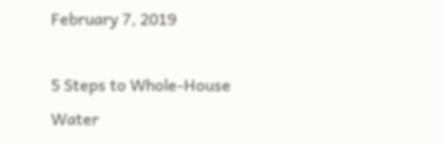February 7, 2019

5 Steps to Whole-House Water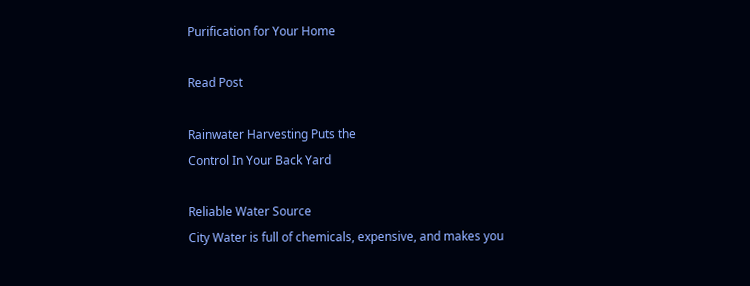Purification for Your Home

Read Post

Rainwater Harvesting Puts the
Control In Your Back Yard

Reliable Water Source
City Water is full of chemicals, expensive, and makes you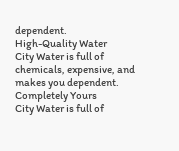dependent.
High-Quality Water
City Water is full of chemicals, expensive, and makes you dependent.
Completely Yours
City Water is full of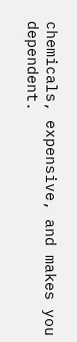chemicals, expensive, and makes you dependent.